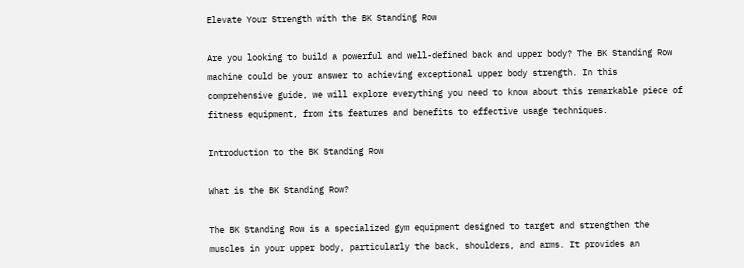Elevate Your Strength with the BK Standing Row

Are you looking to build a powerful and well-defined back and upper body? The BK Standing Row machine could be your answer to achieving exceptional upper body strength. In this comprehensive guide, we will explore everything you need to know about this remarkable piece of fitness equipment, from its features and benefits to effective usage techniques.

Introduction to the BK Standing Row

What is the BK Standing Row?

The BK Standing Row is a specialized gym equipment designed to target and strengthen the muscles in your upper body, particularly the back, shoulders, and arms. It provides an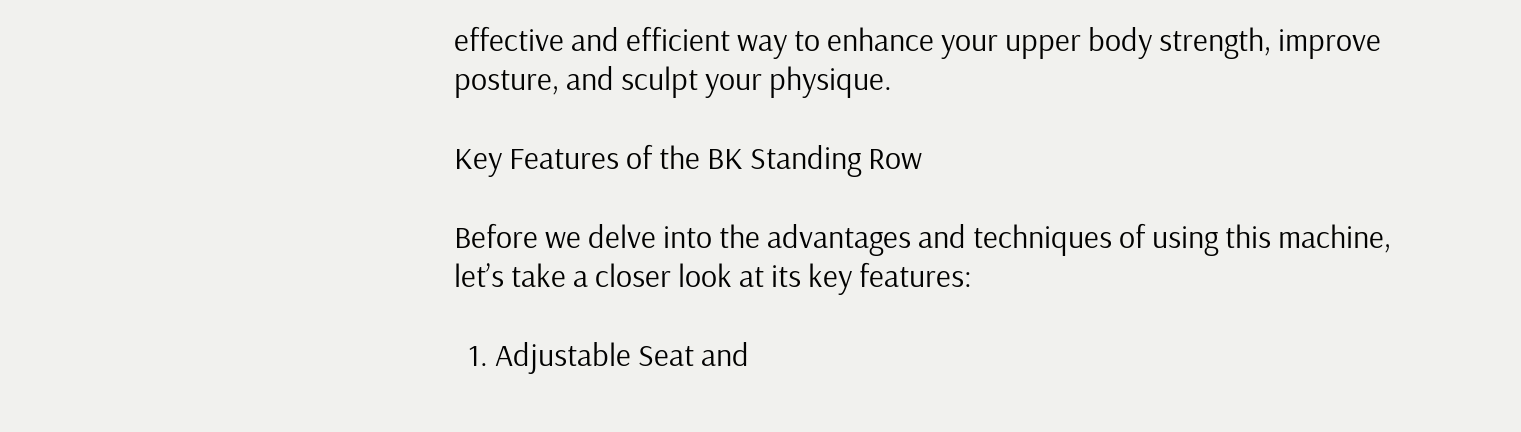effective and efficient way to enhance your upper body strength, improve posture, and sculpt your physique.

Key Features of the BK Standing Row

Before we delve into the advantages and techniques of using this machine, let’s take a closer look at its key features:

  1. Adjustable Seat and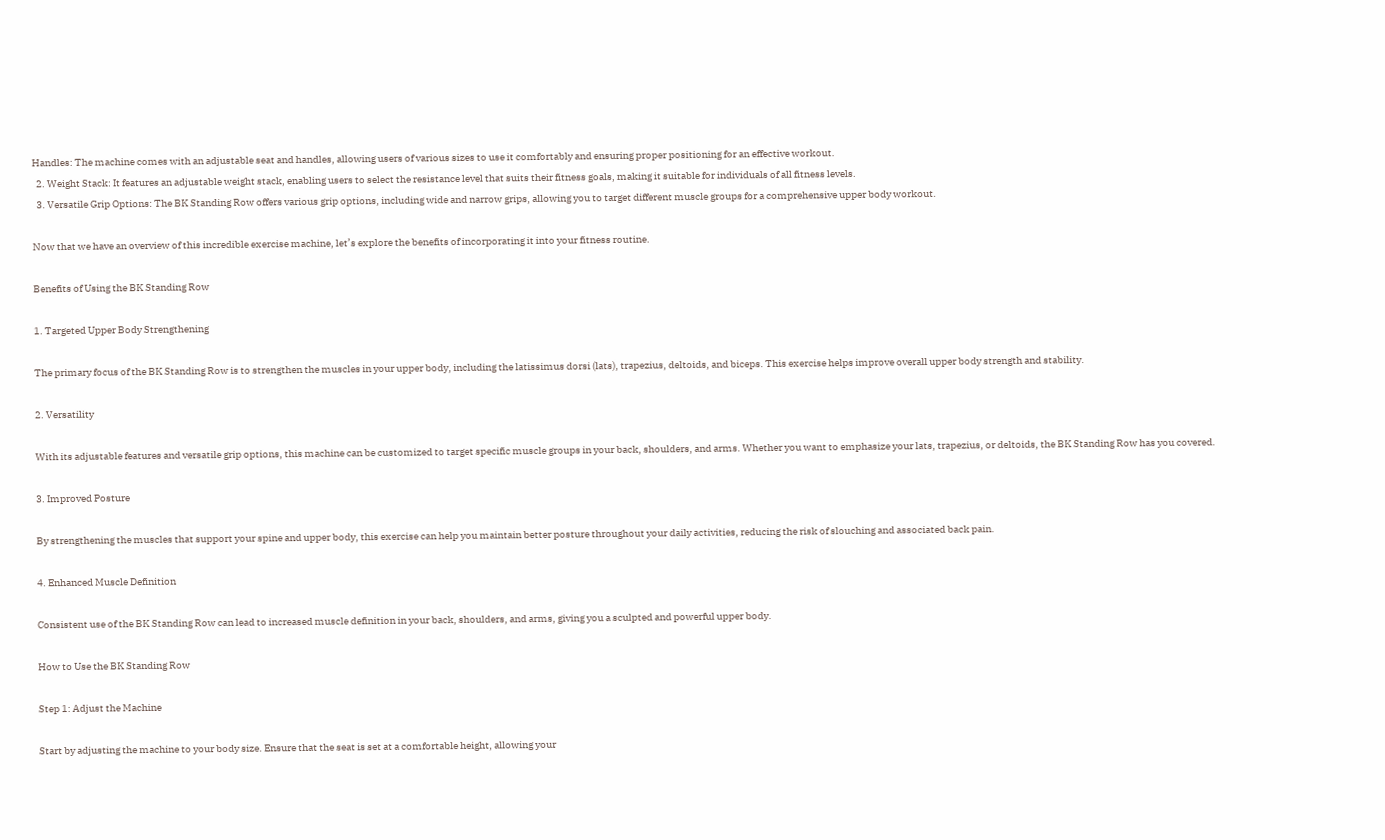Handles: The machine comes with an adjustable seat and handles, allowing users of various sizes to use it comfortably and ensuring proper positioning for an effective workout.
  2. Weight Stack: It features an adjustable weight stack, enabling users to select the resistance level that suits their fitness goals, making it suitable for individuals of all fitness levels.
  3. Versatile Grip Options: The BK Standing Row offers various grip options, including wide and narrow grips, allowing you to target different muscle groups for a comprehensive upper body workout.

Now that we have an overview of this incredible exercise machine, let’s explore the benefits of incorporating it into your fitness routine.

Benefits of Using the BK Standing Row

1. Targeted Upper Body Strengthening

The primary focus of the BK Standing Row is to strengthen the muscles in your upper body, including the latissimus dorsi (lats), trapezius, deltoids, and biceps. This exercise helps improve overall upper body strength and stability.

2. Versatility

With its adjustable features and versatile grip options, this machine can be customized to target specific muscle groups in your back, shoulders, and arms. Whether you want to emphasize your lats, trapezius, or deltoids, the BK Standing Row has you covered.

3. Improved Posture

By strengthening the muscles that support your spine and upper body, this exercise can help you maintain better posture throughout your daily activities, reducing the risk of slouching and associated back pain.

4. Enhanced Muscle Definition

Consistent use of the BK Standing Row can lead to increased muscle definition in your back, shoulders, and arms, giving you a sculpted and powerful upper body.

How to Use the BK Standing Row

Step 1: Adjust the Machine

Start by adjusting the machine to your body size. Ensure that the seat is set at a comfortable height, allowing your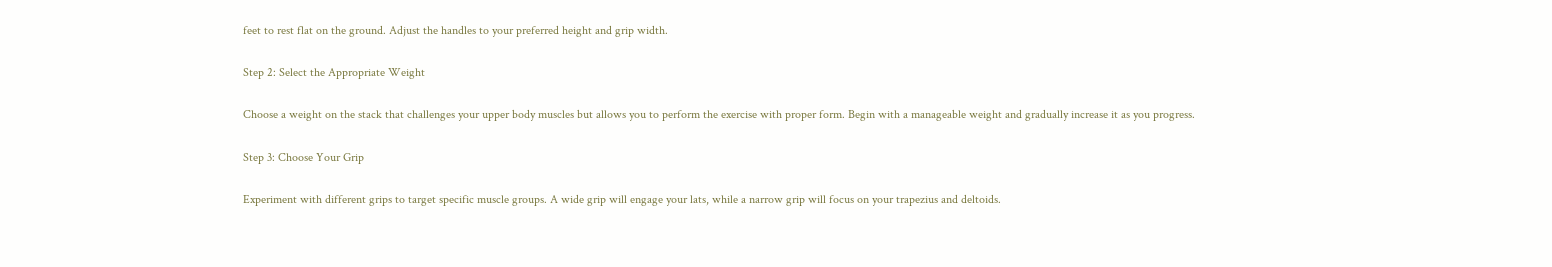feet to rest flat on the ground. Adjust the handles to your preferred height and grip width.

Step 2: Select the Appropriate Weight

Choose a weight on the stack that challenges your upper body muscles but allows you to perform the exercise with proper form. Begin with a manageable weight and gradually increase it as you progress.

Step 3: Choose Your Grip

Experiment with different grips to target specific muscle groups. A wide grip will engage your lats, while a narrow grip will focus on your trapezius and deltoids.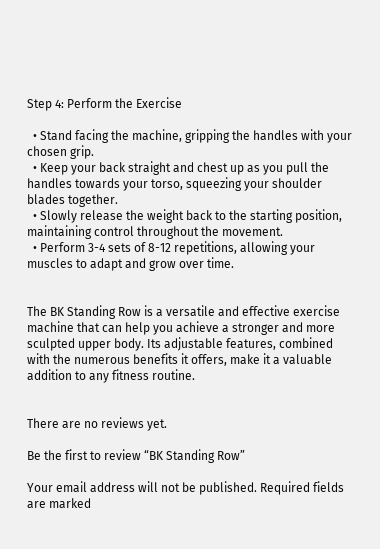Step 4: Perform the Exercise

  • Stand facing the machine, gripping the handles with your chosen grip.
  • Keep your back straight and chest up as you pull the handles towards your torso, squeezing your shoulder blades together.
  • Slowly release the weight back to the starting position, maintaining control throughout the movement.
  • Perform 3-4 sets of 8-12 repetitions, allowing your muscles to adapt and grow over time.


The BK Standing Row is a versatile and effective exercise machine that can help you achieve a stronger and more sculpted upper body. Its adjustable features, combined with the numerous benefits it offers, make it a valuable addition to any fitness routine.


There are no reviews yet.

Be the first to review “BK Standing Row”

Your email address will not be published. Required fields are marked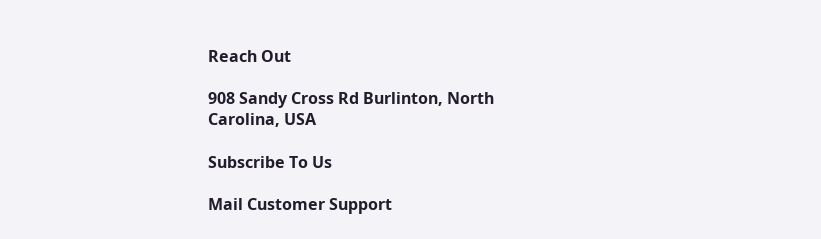Reach Out

908 Sandy Cross Rd Burlinton, North Carolina, USA

Subscribe To Us

Mail Customer Support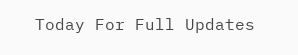Today For Full Updates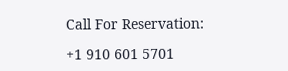Call For Reservation:

+1 910 601 5701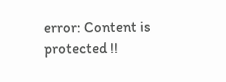error: Content is protected !!